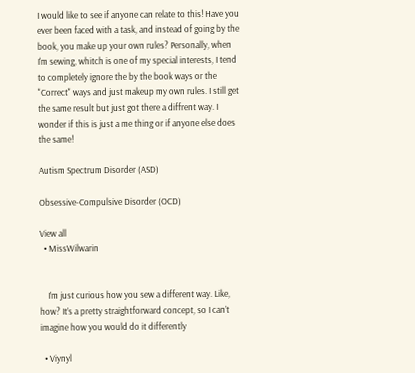I would like to see if anyone can relate to this! Have you ever been faced with a task, and instead of going by the book, you make up your own rules? Personally, when I'm sewing, whitch is one of my special interests, I tend to completely ignore the by the book ways or the "Correct" ways and just makeup my own rules. I still get the same result but just got there a diffrent way. I wonder if this is just a me thing or if anyone else does the same!

Autism Spectrum Disorder (ASD)

Obsessive-Compulsive Disorder (OCD)

View all
  • MissWilwarin


    I’m just curious how you sew a different way. Like, how? It’s a pretty straightforward concept, so I can’t imagine how you would do it differently

  • Viynyl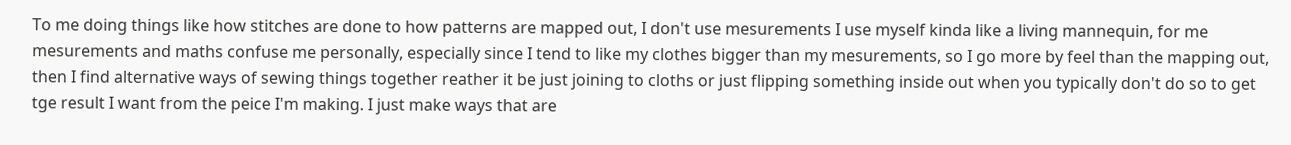To me doing things like how stitches are done to how patterns are mapped out, I don't use mesurements I use myself kinda like a living mannequin, for me mesurements and maths confuse me personally, especially since I tend to like my clothes bigger than my mesurements, so I go more by feel than the mapping out, then I find alternative ways of sewing things together reather it be just joining to cloths or just flipping something inside out when you typically don't do so to get tge result I want from the peice I'm making. I just make ways that are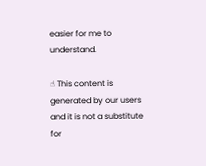easier for me to understand.

☝ This content is generated by our users and it is not a substitute for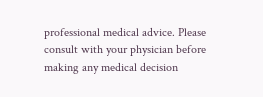professional medical advice. Please consult with your physician before making any medical decision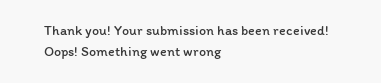Thank you! Your submission has been received!
Oops! Something went wrong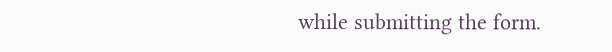while submitting the form.